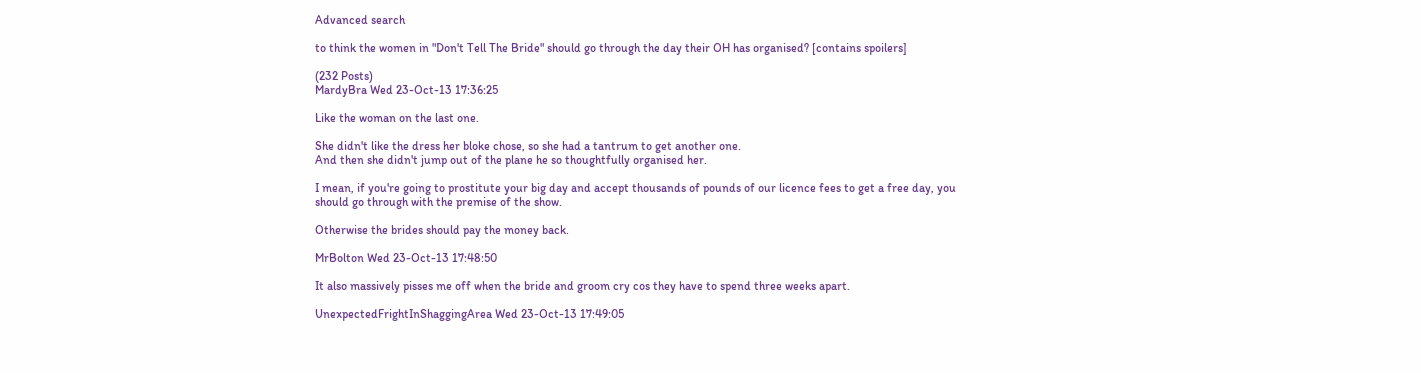Advanced search

to think the women in "Don't Tell The Bride" should go through the day their OH has organised? [contains spoilers]

(232 Posts)
MardyBra Wed 23-Oct-13 17:36:25

Like the woman on the last one.

She didn't like the dress her bloke chose, so she had a tantrum to get another one.
And then she didn't jump out of the plane he so thoughtfully organised her.

I mean, if you're going to prostitute your big day and accept thousands of pounds of our licence fees to get a free day, you should go through with the premise of the show.

Otherwise the brides should pay the money back.

MrBolton Wed 23-Oct-13 17:48:50

It also massively pisses me off when the bride and groom cry cos they have to spend three weeks apart.

UnexpectedFrightInShaggingArea Wed 23-Oct-13 17:49:05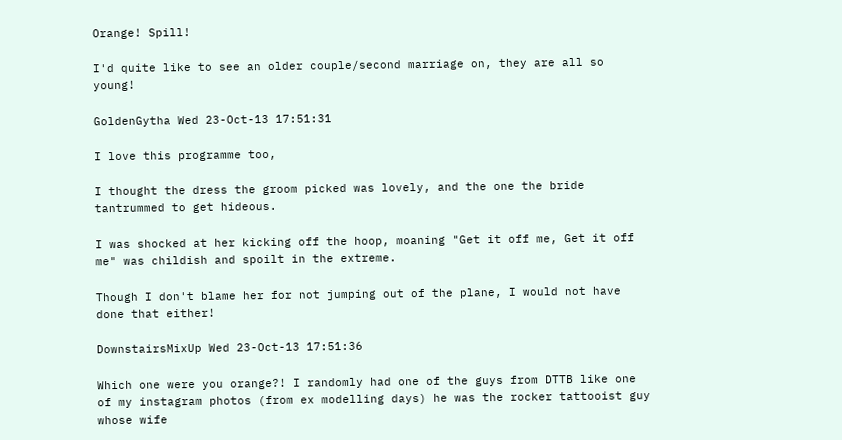Orange! Spill!

I'd quite like to see an older couple/second marriage on, they are all so young!

GoldenGytha Wed 23-Oct-13 17:51:31

I love this programme too,

I thought the dress the groom picked was lovely, and the one the bride tantrummed to get hideous.

I was shocked at her kicking off the hoop, moaning "Get it off me, Get it off me" was childish and spoilt in the extreme.

Though I don't blame her for not jumping out of the plane, I would not have done that either!

DownstairsMixUp Wed 23-Oct-13 17:51:36

Which one were you orange?! I randomly had one of the guys from DTTB like one of my instagram photos (from ex modelling days) he was the rocker tattooist guy whose wife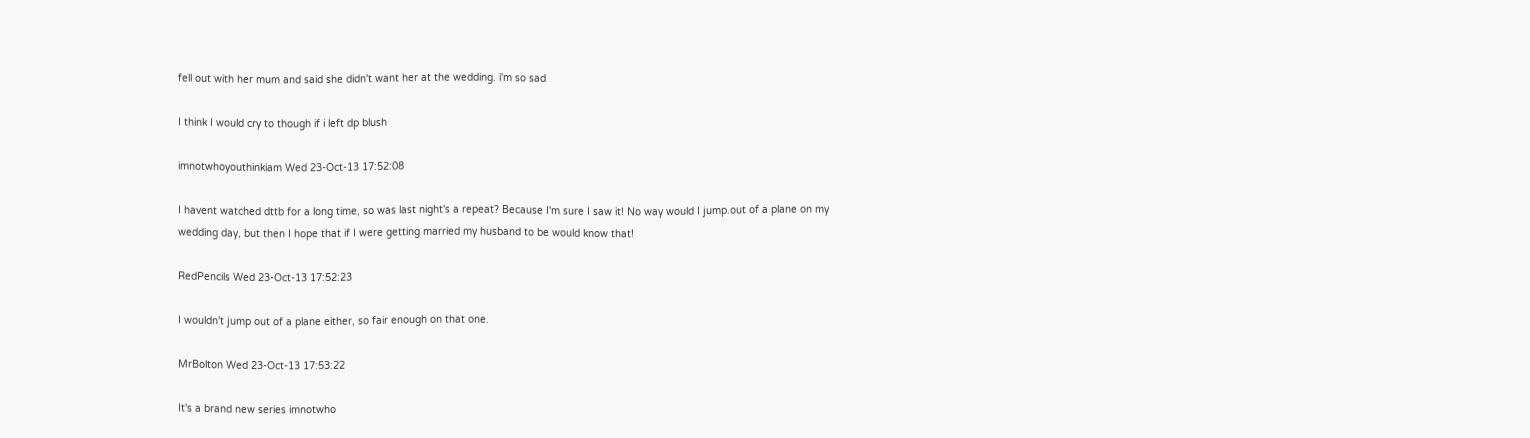fell out with her mum and said she didn't want her at the wedding. i'm so sad

I think I would cry to though if i left dp blush

imnotwhoyouthinkiam Wed 23-Oct-13 17:52:08

I havent watched dttb for a long time, so was last night's a repeat? Because I'm sure I saw it! No way would I jump.out of a plane on my wedding day, but then I hope that if I were getting married my husband to be would know that!

RedPencils Wed 23-Oct-13 17:52:23

I wouldn't jump out of a plane either, so fair enough on that one.

MrBolton Wed 23-Oct-13 17:53:22

It's a brand new series imnotwho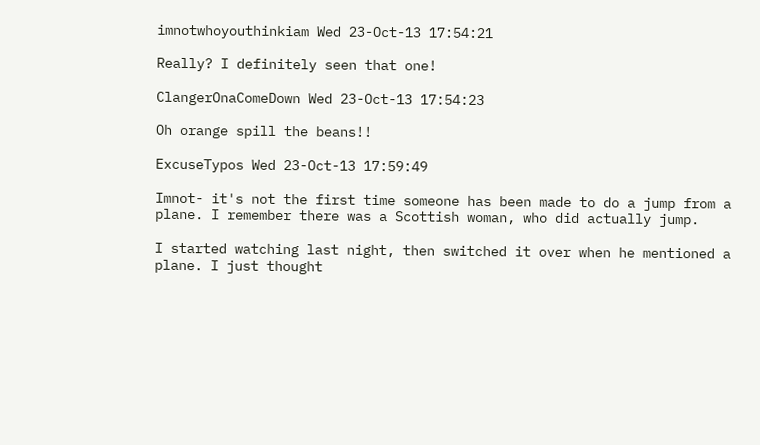imnotwhoyouthinkiam Wed 23-Oct-13 17:54:21

Really? I definitely seen that one!

ClangerOnaComeDown Wed 23-Oct-13 17:54:23

Oh orange spill the beans!!

ExcuseTypos Wed 23-Oct-13 17:59:49

Imnot- it's not the first time someone has been made to do a jump from a plane. I remember there was a Scottish woman, who did actually jump.

I started watching last night, then switched it over when he mentioned a plane. I just thought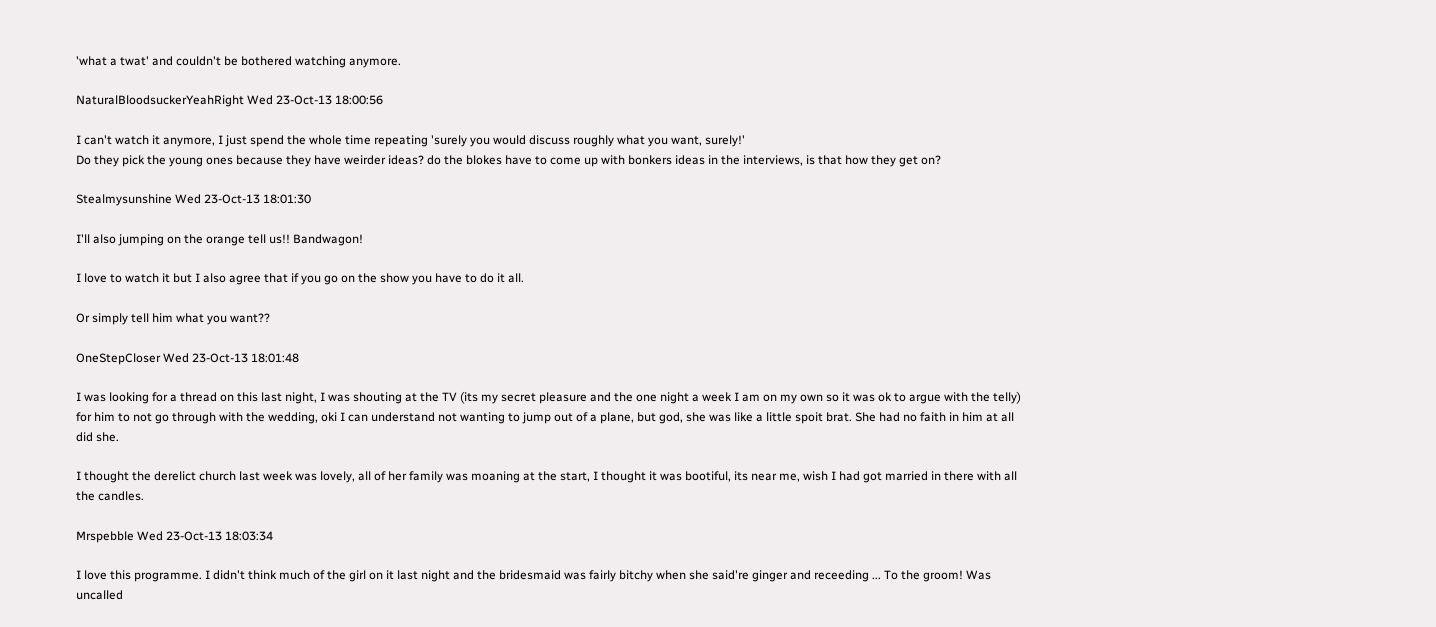'what a twat' and couldn't be bothered watching anymore.

NaturalBloodsuckerYeahRight Wed 23-Oct-13 18:00:56

I can't watch it anymore, I just spend the whole time repeating 'surely you would discuss roughly what you want, surely!'
Do they pick the young ones because they have weirder ideas? do the blokes have to come up with bonkers ideas in the interviews, is that how they get on?

Stealmysunshine Wed 23-Oct-13 18:01:30

I'll also jumping on the orange tell us!! Bandwagon!

I love to watch it but I also agree that if you go on the show you have to do it all.

Or simply tell him what you want??

OneStepCloser Wed 23-Oct-13 18:01:48

I was looking for a thread on this last night, I was shouting at the TV (its my secret pleasure and the one night a week I am on my own so it was ok to argue with the telly) for him to not go through with the wedding, oki I can understand not wanting to jump out of a plane, but god, she was like a little spoit brat. She had no faith in him at all did she.

I thought the derelict church last week was lovely, all of her family was moaning at the start, I thought it was bootiful, its near me, wish I had got married in there with all the candles.

Mrspebble Wed 23-Oct-13 18:03:34

I love this programme. I didn't think much of the girl on it last night and the bridesmaid was fairly bitchy when she said're ginger and receeding ... To the groom! Was uncalled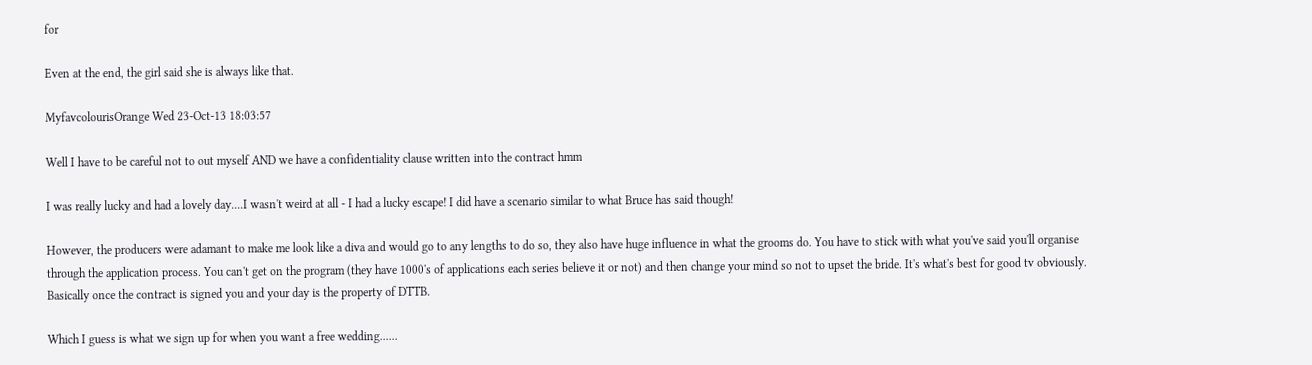for

Even at the end, the girl said she is always like that.

MyfavcolourisOrange Wed 23-Oct-13 18:03:57

Well I have to be careful not to out myself AND we have a confidentiality clause written into the contract hmm

I was really lucky and had a lovely day....I wasn't weird at all - I had a lucky escape! I did have a scenario similar to what Bruce has said though!

However, the producers were adamant to make me look like a diva and would go to any lengths to do so, they also have huge influence in what the grooms do. You have to stick with what you've said you'll organise through the application process. You can't get on the program (they have 1000's of applications each series believe it or not) and then change your mind so not to upset the bride. It's what's best for good tv obviously. Basically once the contract is signed you and your day is the property of DTTB.

Which I guess is what we sign up for when you want a free wedding......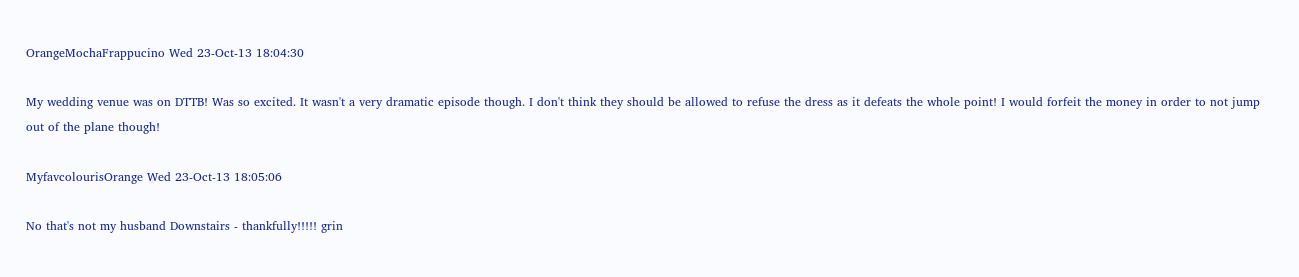OrangeMochaFrappucino Wed 23-Oct-13 18:04:30

My wedding venue was on DTTB! Was so excited. It wasn't a very dramatic episode though. I don't think they should be allowed to refuse the dress as it defeats the whole point! I would forfeit the money in order to not jump out of the plane though!

MyfavcolourisOrange Wed 23-Oct-13 18:05:06

No that's not my husband Downstairs - thankfully!!!!! grin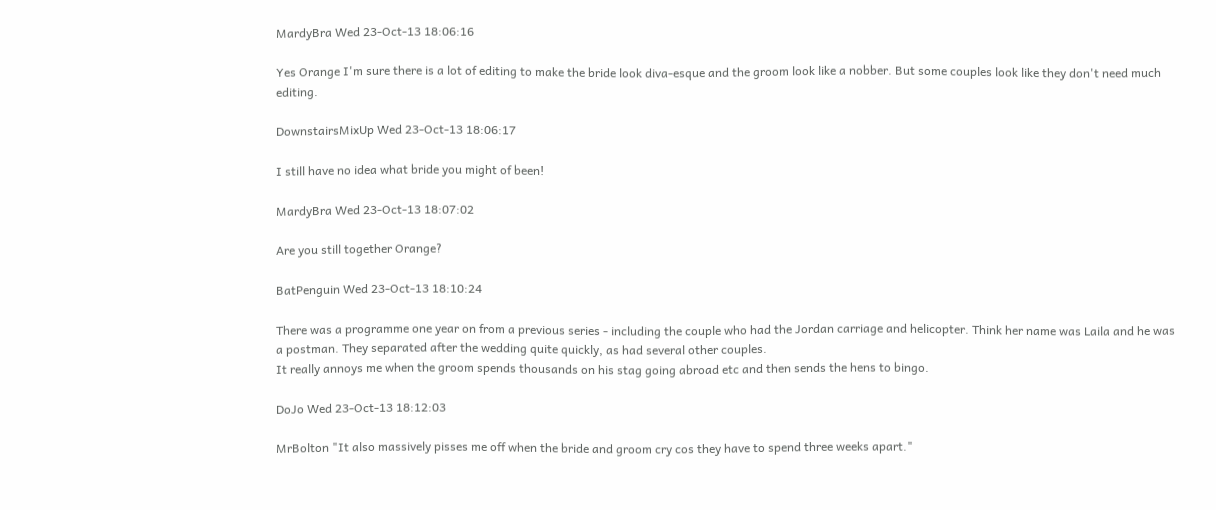MardyBra Wed 23-Oct-13 18:06:16

Yes Orange I'm sure there is a lot of editing to make the bride look diva-esque and the groom look like a nobber. But some couples look like they don't need much editing.

DownstairsMixUp Wed 23-Oct-13 18:06:17

I still have no idea what bride you might of been!

MardyBra Wed 23-Oct-13 18:07:02

Are you still together Orange?

BatPenguin Wed 23-Oct-13 18:10:24

There was a programme one year on from a previous series - including the couple who had the Jordan carriage and helicopter. Think her name was Laila and he was a postman. They separated after the wedding quite quickly, as had several other couples.
It really annoys me when the groom spends thousands on his stag going abroad etc and then sends the hens to bingo.

DoJo Wed 23-Oct-13 18:12:03

MrBolton "It also massively pisses me off when the bride and groom cry cos they have to spend three weeks apart."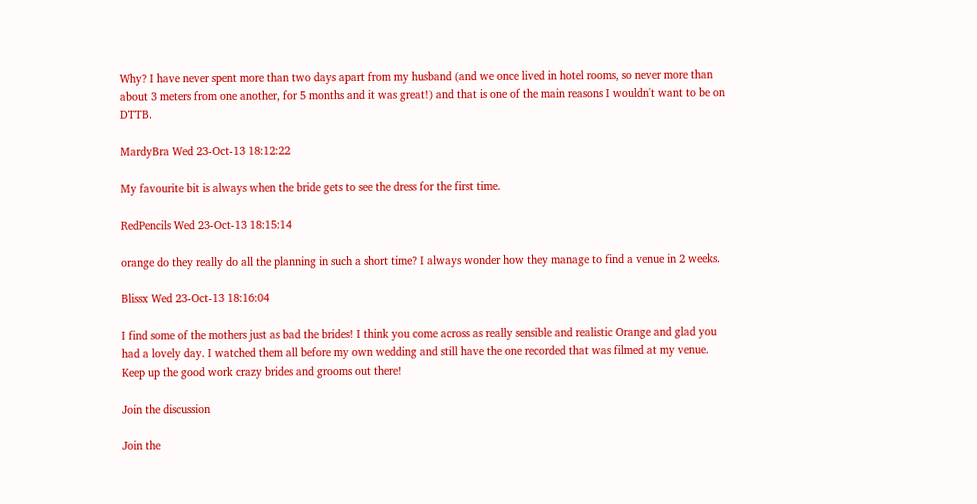Why? I have never spent more than two days apart from my husband (and we once lived in hotel rooms, so never more than about 3 meters from one another, for 5 months and it was great!) and that is one of the main reasons I wouldn't want to be on DTTB.

MardyBra Wed 23-Oct-13 18:12:22

My favourite bit is always when the bride gets to see the dress for the first time.

RedPencils Wed 23-Oct-13 18:15:14

orange do they really do all the planning in such a short time? I always wonder how they manage to find a venue in 2 weeks.

Blissx Wed 23-Oct-13 18:16:04

I find some of the mothers just as bad the brides! I think you come across as really sensible and realistic Orange and glad you had a lovely day. I watched them all before my own wedding and still have the one recorded that was filmed at my venue. Keep up the good work crazy brides and grooms out there!

Join the discussion

Join the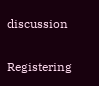discussion

Registering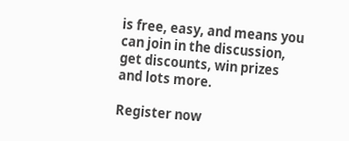is free, easy, and means you can join in the discussion, get discounts, win prizes and lots more.

Register now